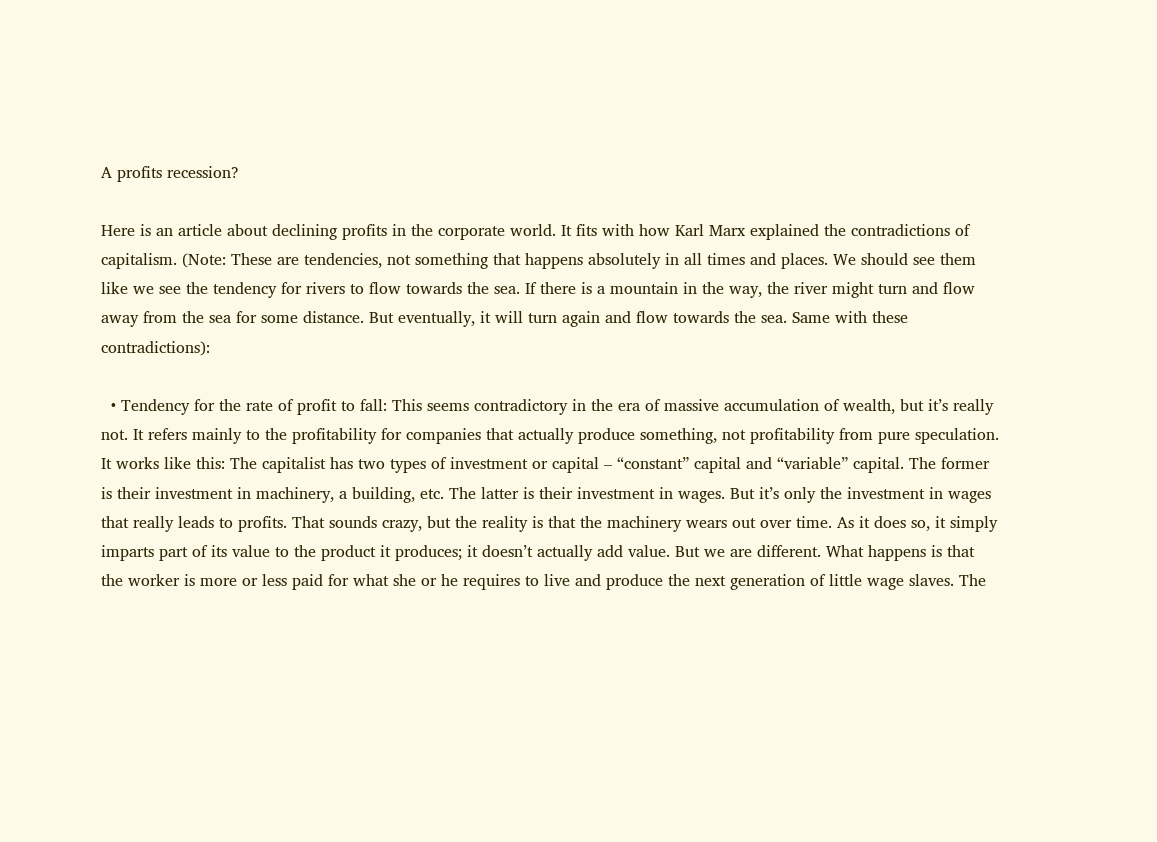A profits recession?

Here is an article about declining profits in the corporate world. It fits with how Karl Marx explained the contradictions of capitalism. (Note: These are tendencies, not something that happens absolutely in all times and places. We should see them like we see the tendency for rivers to flow towards the sea. If there is a mountain in the way, the river might turn and flow away from the sea for some distance. But eventually, it will turn again and flow towards the sea. Same with these contradictions):

  • Tendency for the rate of profit to fall: This seems contradictory in the era of massive accumulation of wealth, but it’s really not. It refers mainly to the profitability for companies that actually produce something, not profitability from pure speculation. It works like this: The capitalist has two types of investment or capital – “constant” capital and “variable” capital. The former is their investment in machinery, a building, etc. The latter is their investment in wages. But it’s only the investment in wages that really leads to profits. That sounds crazy, but the reality is that the machinery wears out over time. As it does so, it simply imparts part of its value to the product it produces; it doesn’t actually add value. But we are different. What happens is that the worker is more or less paid for what she or he requires to live and produce the next generation of little wage slaves. The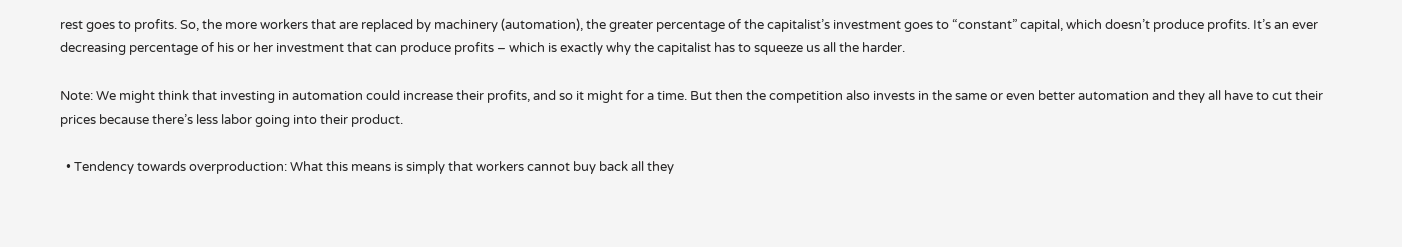rest goes to profits. So, the more workers that are replaced by machinery (automation), the greater percentage of the capitalist’s investment goes to “constant” capital, which doesn’t produce profits. It’s an ever decreasing percentage of his or her investment that can produce profits – which is exactly why the capitalist has to squeeze us all the harder.

Note: We might think that investing in automation could increase their profits, and so it might for a time. But then the competition also invests in the same or even better automation and they all have to cut their prices because there’s less labor going into their product.

  • Tendency towards overproduction: What this means is simply that workers cannot buy back all they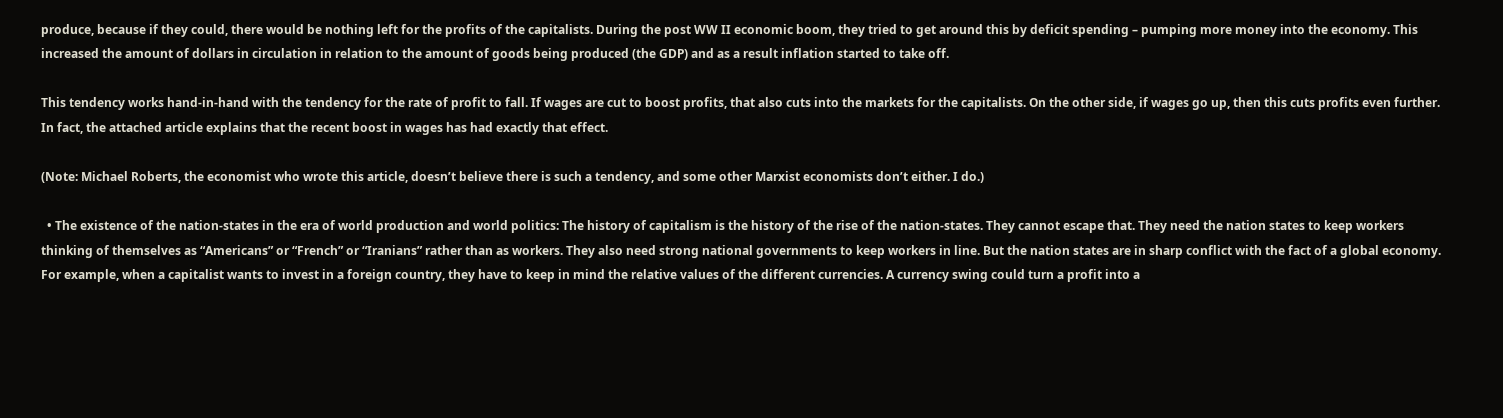produce, because if they could, there would be nothing left for the profits of the capitalists. During the post WW II economic boom, they tried to get around this by deficit spending – pumping more money into the economy. This increased the amount of dollars in circulation in relation to the amount of goods being produced (the GDP) and as a result inflation started to take off.

This tendency works hand-in-hand with the tendency for the rate of profit to fall. If wages are cut to boost profits, that also cuts into the markets for the capitalists. On the other side, if wages go up, then this cuts profits even further. In fact, the attached article explains that the recent boost in wages has had exactly that effect.

(Note: Michael Roberts, the economist who wrote this article, doesn’t believe there is such a tendency, and some other Marxist economists don’t either. I do.)

  • The existence of the nation-states in the era of world production and world politics: The history of capitalism is the history of the rise of the nation-states. They cannot escape that. They need the nation states to keep workers thinking of themselves as “Americans” or “French” or “Iranians” rather than as workers. They also need strong national governments to keep workers in line. But the nation states are in sharp conflict with the fact of a global economy. For example, when a capitalist wants to invest in a foreign country, they have to keep in mind the relative values of the different currencies. A currency swing could turn a profit into a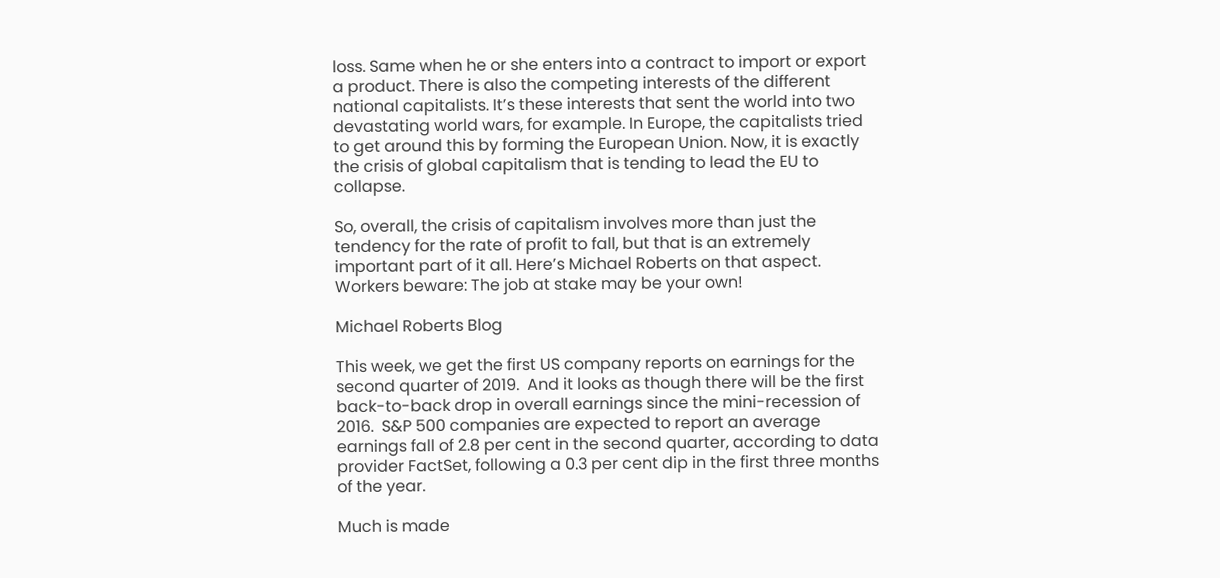loss. Same when he or she enters into a contract to import or export a product. There is also the competing interests of the different national capitalists. It’s these interests that sent the world into two devastating world wars, for example. In Europe, the capitalists tried to get around this by forming the European Union. Now, it is exactly the crisis of global capitalism that is tending to lead the EU to collapse.

So, overall, the crisis of capitalism involves more than just the tendency for the rate of profit to fall, but that is an extremely important part of it all. Here’s Michael Roberts on that aspect. Workers beware: The job at stake may be your own!

Michael Roberts Blog

This week, we get the first US company reports on earnings for the second quarter of 2019.  And it looks as though there will be the first back-to-back drop in overall earnings since the mini-recession of 2016.  S&P 500 companies are expected to report an average earnings fall of 2.8 per cent in the second quarter, according to data provider FactSet, following a 0.3 per cent dip in the first three months of the year.

Much is made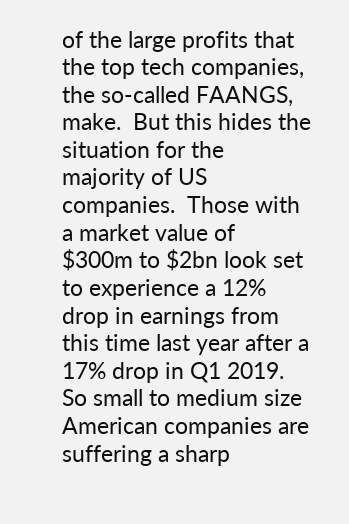of the large profits that the top tech companies, the so-called FAANGS, make.  But this hides the situation for the majority of US companies.  Those with a market value of $300m to $2bn look set to experience a 12% drop in earnings from this time last year after a 17% drop in Q1 2019.  So small to medium size American companies are suffering a sharp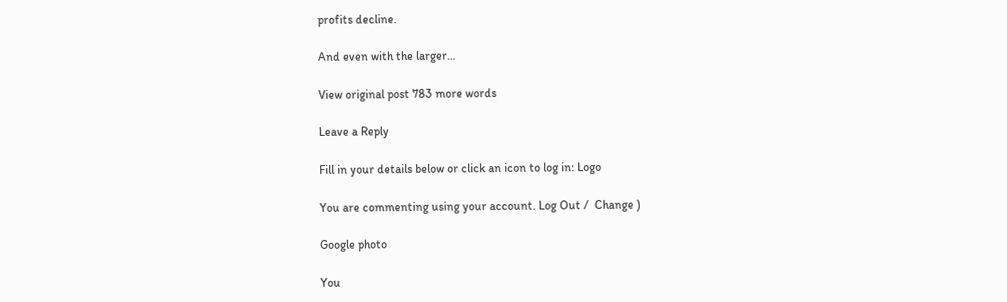profits decline.

And even with the larger…

View original post 783 more words

Leave a Reply

Fill in your details below or click an icon to log in: Logo

You are commenting using your account. Log Out /  Change )

Google photo

You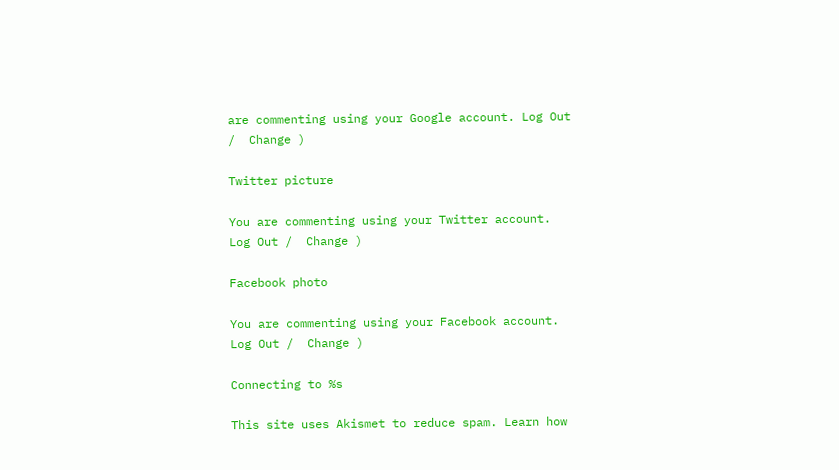are commenting using your Google account. Log Out /  Change )

Twitter picture

You are commenting using your Twitter account. Log Out /  Change )

Facebook photo

You are commenting using your Facebook account. Log Out /  Change )

Connecting to %s

This site uses Akismet to reduce spam. Learn how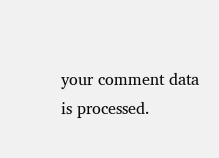your comment data is processed.